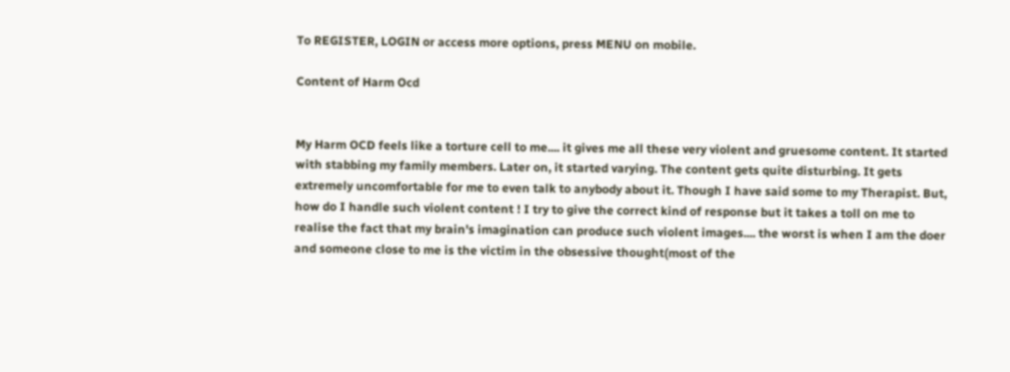To REGISTER, LOGIN or access more options, press MENU on mobile.

Content of Harm Ocd


My Harm OCD feels like a torture cell to me.... it gives me all these very violent and gruesome content. It started with stabbing my family members. Later on, it started varying. The content gets quite disturbing. It gets extremely uncomfortable for me to even talk to anybody about it. Though I have said some to my Therapist. But, how do I handle such violent content ! I try to give the correct kind of response but it takes a toll on me to realise the fact that my brain's imagination can produce such violent images.... the worst is when I am the doer and someone close to me is the victim in the obsessive thought(most of the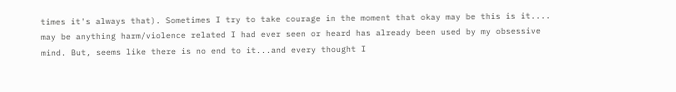times it's always that). Sometimes I try to take courage in the moment that okay may be this is it.... may be anything harm/violence related I had ever seen or heard has already been used by my obsessive mind. But, seems like there is no end to it...and every thought I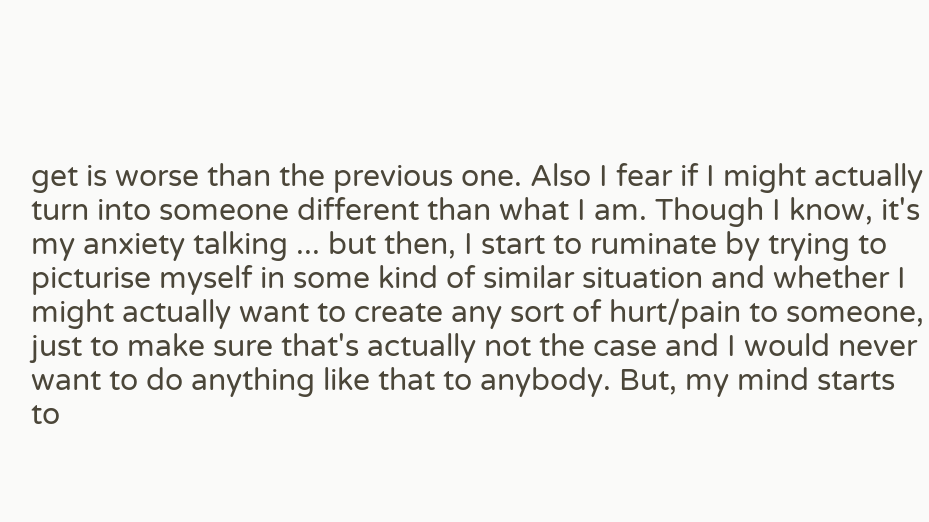get is worse than the previous one. Also I fear if I might actually turn into someone different than what I am. Though I know, it's my anxiety talking ... but then, I start to ruminate by trying to picturise myself in some kind of similar situation and whether I might actually want to create any sort of hurt/pain to someone, just to make sure that's actually not the case and I would never want to do anything like that to anybody. But, my mind starts to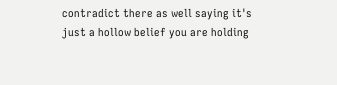contradict there as well saying it's just a hollow belief you are holding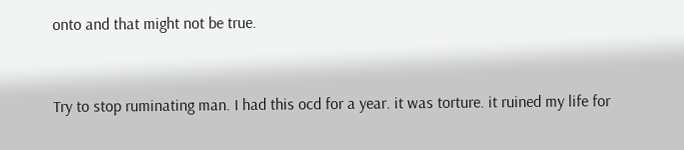onto and that might not be true.


Try to stop ruminating man. I had this ocd for a year. it was torture. it ruined my life for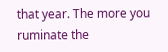that year. The more you ruminate the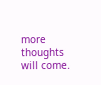more thoughts will come.